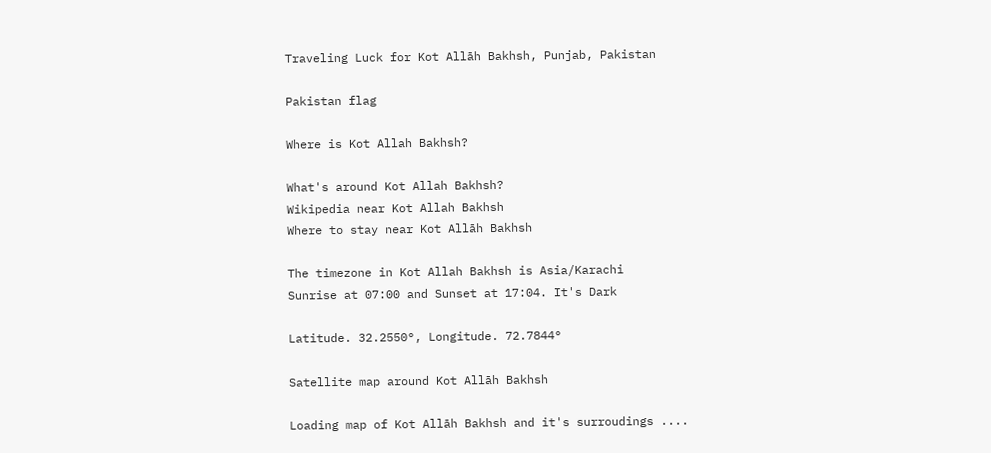Traveling Luck for Kot Allāh Bakhsh, Punjab, Pakistan

Pakistan flag

Where is Kot Allah Bakhsh?

What's around Kot Allah Bakhsh?
Wikipedia near Kot Allah Bakhsh
Where to stay near Kot Allāh Bakhsh

The timezone in Kot Allah Bakhsh is Asia/Karachi
Sunrise at 07:00 and Sunset at 17:04. It's Dark

Latitude. 32.2550°, Longitude. 72.7844°

Satellite map around Kot Allāh Bakhsh

Loading map of Kot Allāh Bakhsh and it's surroudings ....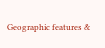Geographic features &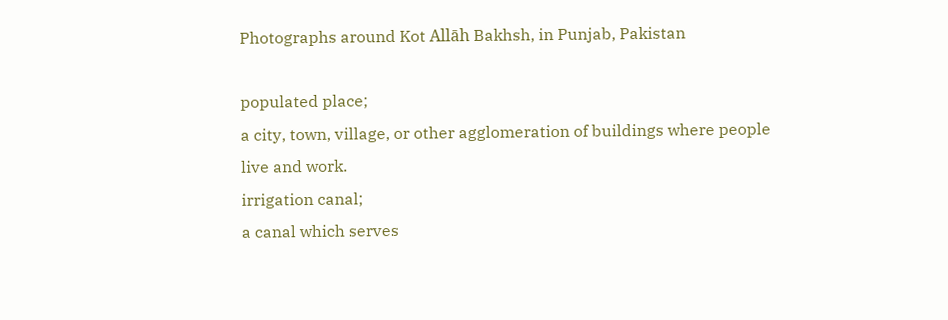Photographs around Kot Allāh Bakhsh, in Punjab, Pakistan

populated place;
a city, town, village, or other agglomeration of buildings where people live and work.
irrigation canal;
a canal which serves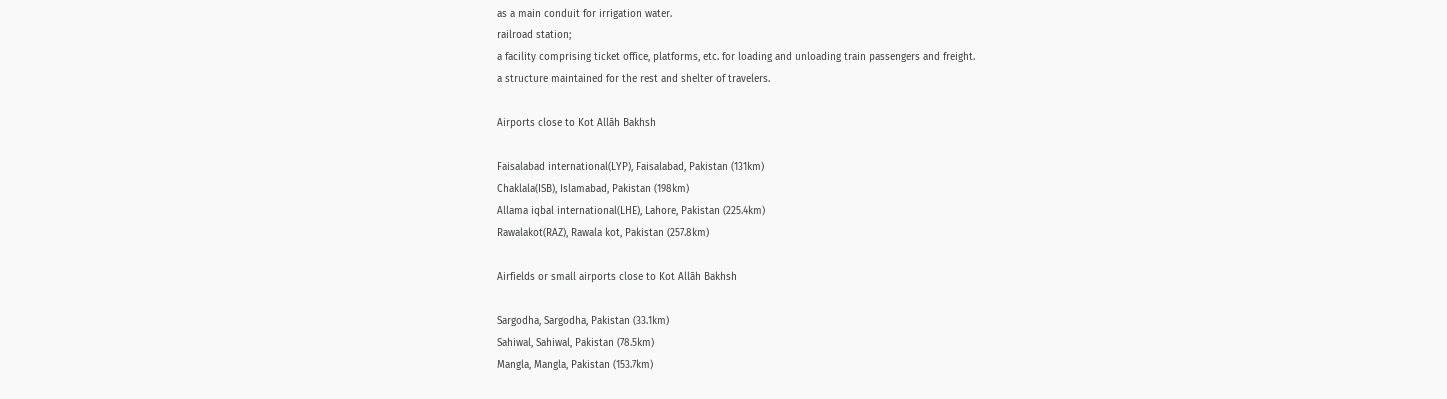as a main conduit for irrigation water.
railroad station;
a facility comprising ticket office, platforms, etc. for loading and unloading train passengers and freight.
a structure maintained for the rest and shelter of travelers.

Airports close to Kot Allāh Bakhsh

Faisalabad international(LYP), Faisalabad, Pakistan (131km)
Chaklala(ISB), Islamabad, Pakistan (198km)
Allama iqbal international(LHE), Lahore, Pakistan (225.4km)
Rawalakot(RAZ), Rawala kot, Pakistan (257.8km)

Airfields or small airports close to Kot Allāh Bakhsh

Sargodha, Sargodha, Pakistan (33.1km)
Sahiwal, Sahiwal, Pakistan (78.5km)
Mangla, Mangla, Pakistan (153.7km)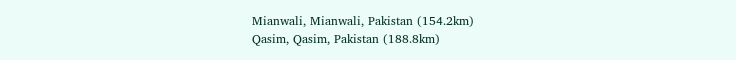Mianwali, Mianwali, Pakistan (154.2km)
Qasim, Qasim, Pakistan (188.8km)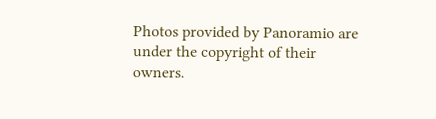Photos provided by Panoramio are under the copyright of their owners.